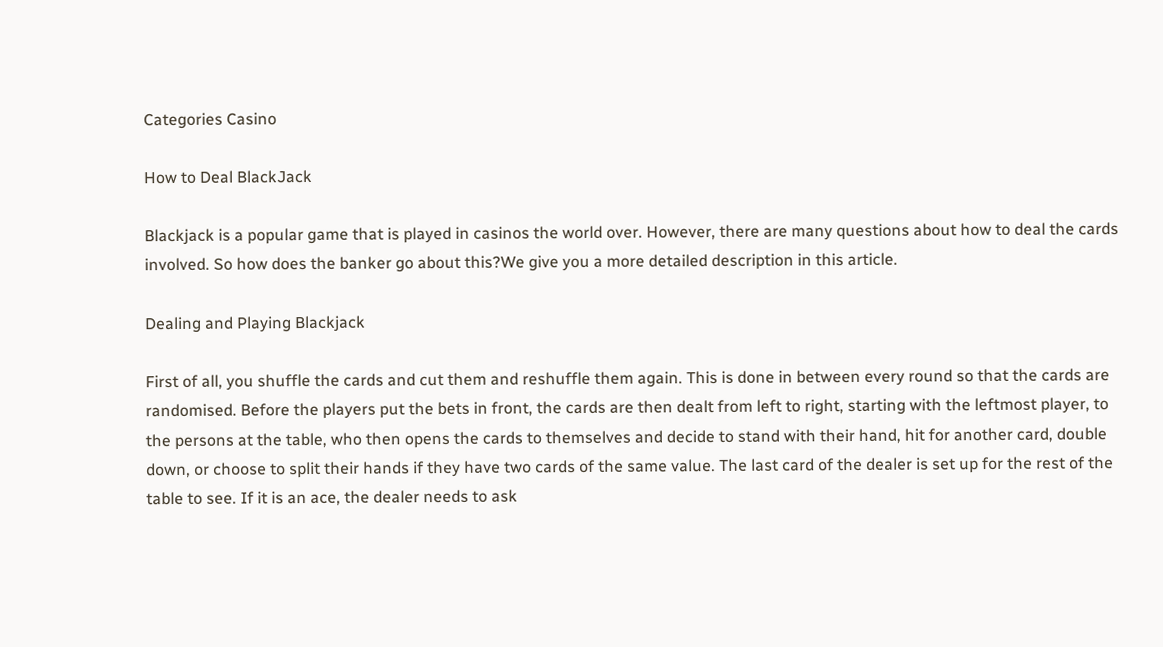Categories Casino

How to Deal BlackJack

Blackjack is a popular game that is played in casinos the world over. However, there are many questions about how to deal the cards involved. So how does the banker go about this?We give you a more detailed description in this article.

Dealing and Playing Blackjack

First of all, you shuffle the cards and cut them and reshuffle them again. This is done in between every round so that the cards are randomised. Before the players put the bets in front, the cards are then dealt from left to right, starting with the leftmost player, to the persons at the table, who then opens the cards to themselves and decide to stand with their hand, hit for another card, double down, or choose to split their hands if they have two cards of the same value. The last card of the dealer is set up for the rest of the table to see. If it is an ace, the dealer needs to ask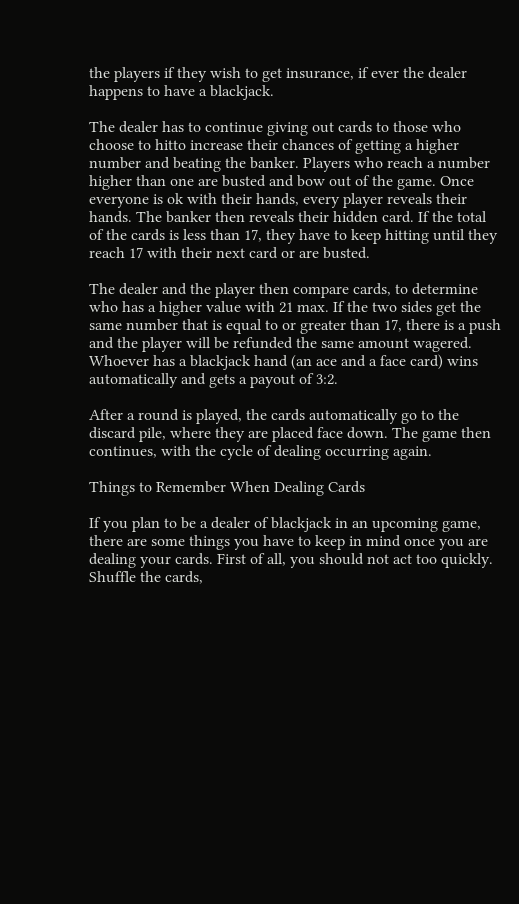the players if they wish to get insurance, if ever the dealer happens to have a blackjack.

The dealer has to continue giving out cards to those who choose to hitto increase their chances of getting a higher number and beating the banker. Players who reach a number higher than one are busted and bow out of the game. Once everyone is ok with their hands, every player reveals their hands. The banker then reveals their hidden card. If the total of the cards is less than 17, they have to keep hitting until they reach 17 with their next card or are busted.

The dealer and the player then compare cards, to determine who has a higher value with 21 max. If the two sides get the same number that is equal to or greater than 17, there is a push and the player will be refunded the same amount wagered. Whoever has a blackjack hand (an ace and a face card) wins automatically and gets a payout of 3:2.

After a round is played, the cards automatically go to the discard pile, where they are placed face down. The game then continues, with the cycle of dealing occurring again.

Things to Remember When Dealing Cards

If you plan to be a dealer of blackjack in an upcoming game, there are some things you have to keep in mind once you are dealing your cards. First of all, you should not act too quickly. Shuffle the cards,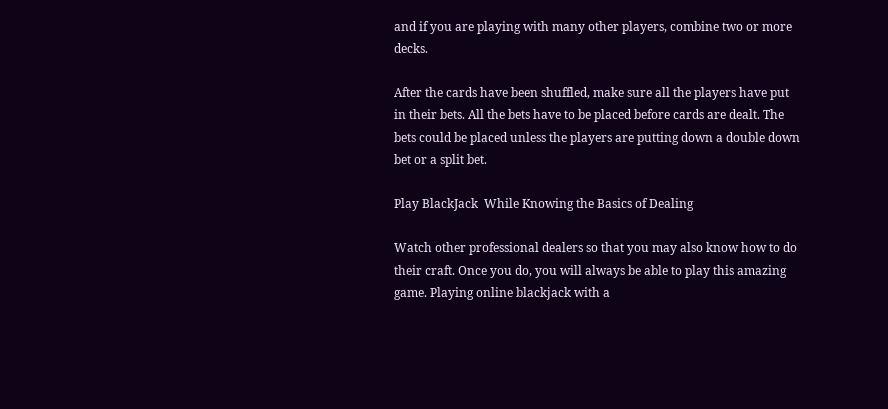and if you are playing with many other players, combine two or more decks.

After the cards have been shuffled, make sure all the players have put in their bets. All the bets have to be placed before cards are dealt. The bets could be placed unless the players are putting down a double down bet or a split bet.

Play BlackJack  While Knowing the Basics of Dealing

Watch other professional dealers so that you may also know how to do their craft. Once you do, you will always be able to play this amazing game. Playing online blackjack with a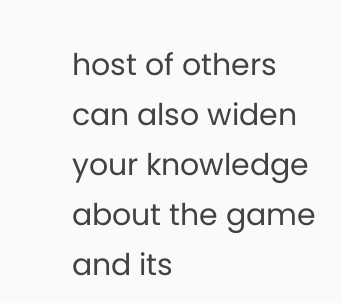host of others can also widen your knowledge about the game and its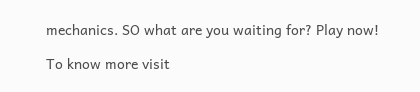mechanics. SO what are you waiting for? Play now!

To know more visit